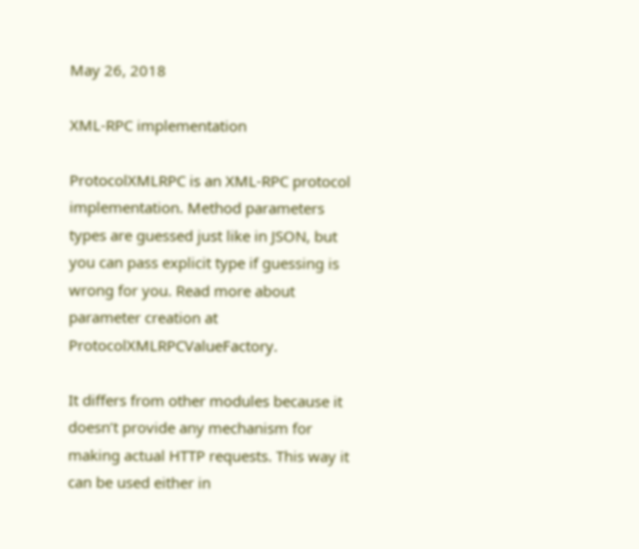May 26, 2018

XML-RPC implementation

ProtocolXMLRPC is an XML-RPC protocol implementation. Method parameters types are guessed just like in JSON, but you can pass explicit type if guessing is wrong for you. Read more about parameter creation at ProtocolXMLRPCValueFactory.

It differs from other modules because it doesn’t provide any mechanism for making actual HTTP requests. This way it can be used either in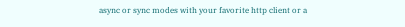async or sync modes with your favorite http client or a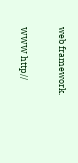web framework.

WWW http//